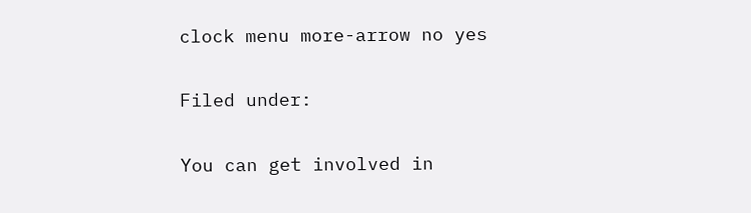clock menu more-arrow no yes

Filed under:

You can get involved in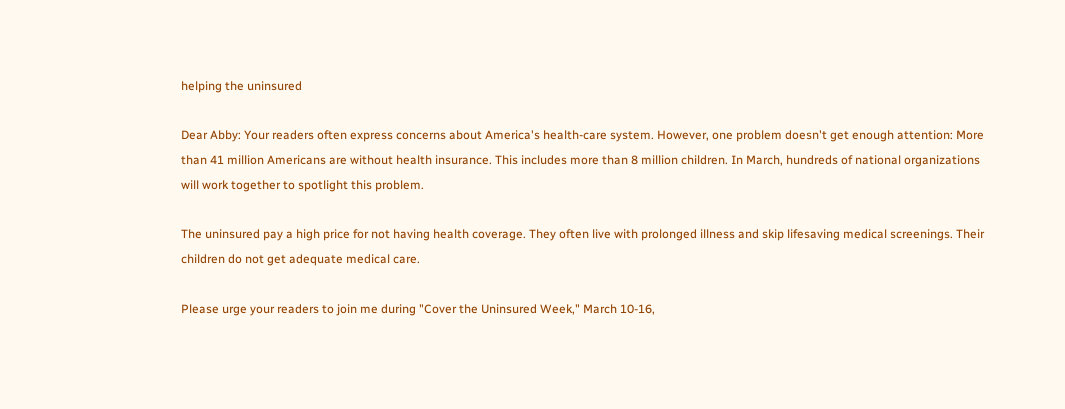helping the uninsured

Dear Abby: Your readers often express concerns about America's health-care system. However, one problem doesn't get enough attention: More than 41 million Americans are without health insurance. This includes more than 8 million children. In March, hundreds of national organizations will work together to spotlight this problem.

The uninsured pay a high price for not having health coverage. They often live with prolonged illness and skip lifesaving medical screenings. Their children do not get adequate medical care.

Please urge your readers to join me during "Cover the Uninsured Week," March 10-16,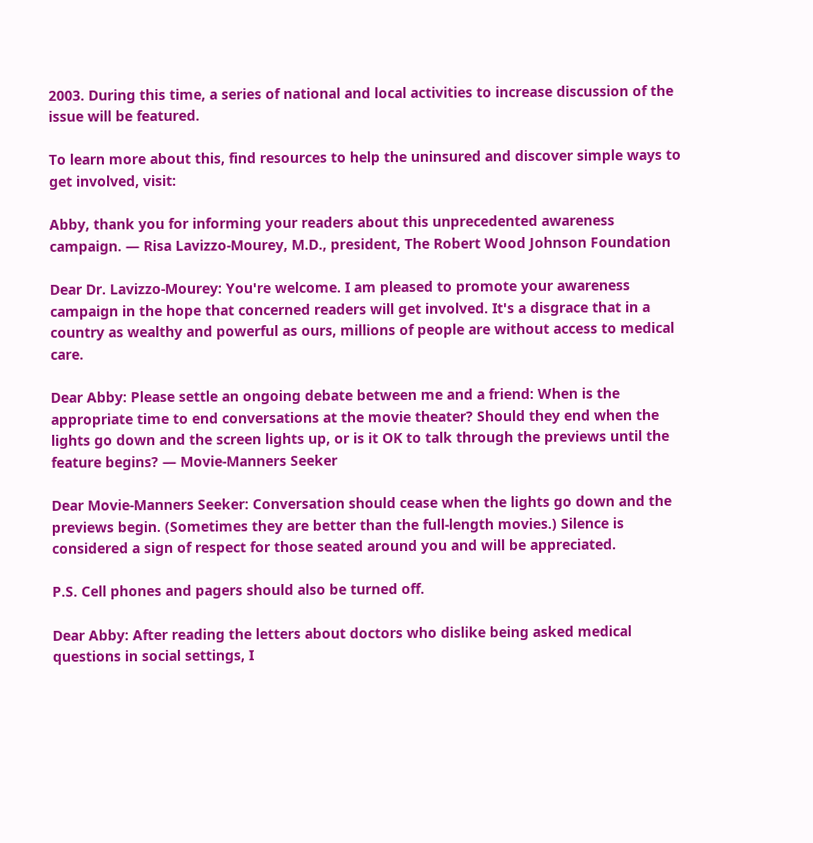2003. During this time, a series of national and local activities to increase discussion of the issue will be featured.

To learn more about this, find resources to help the uninsured and discover simple ways to get involved, visit:

Abby, thank you for informing your readers about this unprecedented awareness campaign. — Risa Lavizzo-Mourey, M.D., president, The Robert Wood Johnson Foundation

Dear Dr. Lavizzo-Mourey: You're welcome. I am pleased to promote your awareness campaign in the hope that concerned readers will get involved. It's a disgrace that in a country as wealthy and powerful as ours, millions of people are without access to medical care.

Dear Abby: Please settle an ongoing debate between me and a friend: When is the appropriate time to end conversations at the movie theater? Should they end when the lights go down and the screen lights up, or is it OK to talk through the previews until the feature begins? — Movie-Manners Seeker

Dear Movie-Manners Seeker: Conversation should cease when the lights go down and the previews begin. (Sometimes they are better than the full-length movies.) Silence is considered a sign of respect for those seated around you and will be appreciated.

P.S. Cell phones and pagers should also be turned off.

Dear Abby: After reading the letters about doctors who dislike being asked medical questions in social settings, I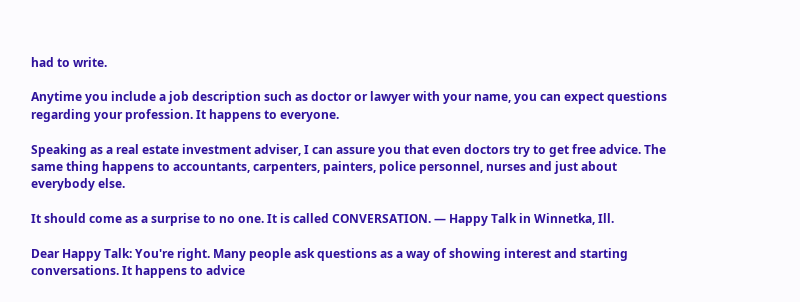had to write.

Anytime you include a job description such as doctor or lawyer with your name, you can expect questions regarding your profession. It happens to everyone.

Speaking as a real estate investment adviser, I can assure you that even doctors try to get free advice. The same thing happens to accountants, carpenters, painters, police personnel, nurses and just about everybody else.

It should come as a surprise to no one. It is called CONVERSATION. — Happy Talk in Winnetka, Ill.

Dear Happy Talk: You're right. Many people ask questions as a way of showing interest and starting conversations. It happens to advice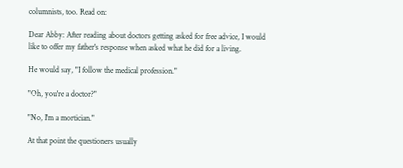columnists, too. Read on:

Dear Abby: After reading about doctors getting asked for free advice, I would like to offer my father's response when asked what he did for a living.

He would say, "I follow the medical profession."

"Oh, you're a doctor?"

"No, I'm a mortician."

At that point the questioners usually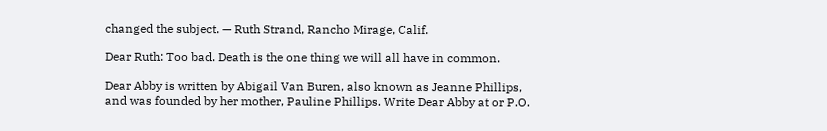changed the subject. — Ruth Strand, Rancho Mirage, Calif.

Dear Ruth: Too bad. Death is the one thing we will all have in common.

Dear Abby is written by Abigail Van Buren, also known as Jeanne Phillips, and was founded by her mother, Pauline Phillips. Write Dear Abby at or P.O.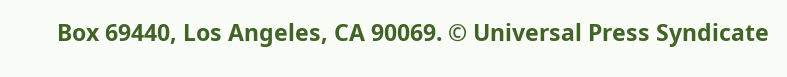Box 69440, Los Angeles, CA 90069. © Universal Press Syndicate